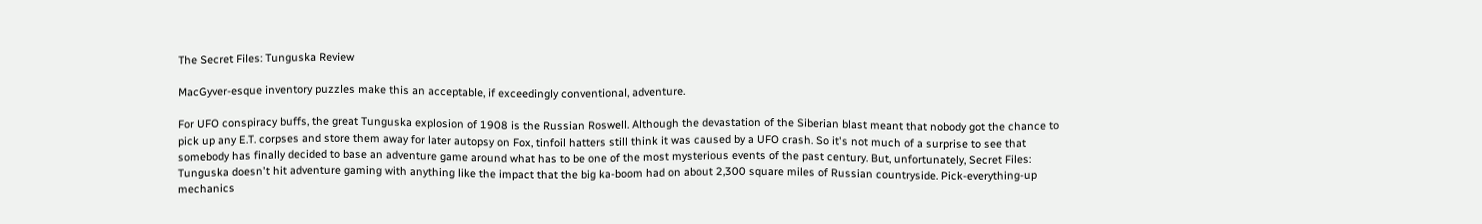The Secret Files: Tunguska Review

MacGyver-esque inventory puzzles make this an acceptable, if exceedingly conventional, adventure.

For UFO conspiracy buffs, the great Tunguska explosion of 1908 is the Russian Roswell. Although the devastation of the Siberian blast meant that nobody got the chance to pick up any E.T. corpses and store them away for later autopsy on Fox, tinfoil hatters still think it was caused by a UFO crash. So it's not much of a surprise to see that somebody has finally decided to base an adventure game around what has to be one of the most mysterious events of the past century. But, unfortunately, Secret Files: Tunguska doesn't hit adventure gaming with anything like the impact that the big ka-boom had on about 2,300 square miles of Russian countryside. Pick-everything-up mechanics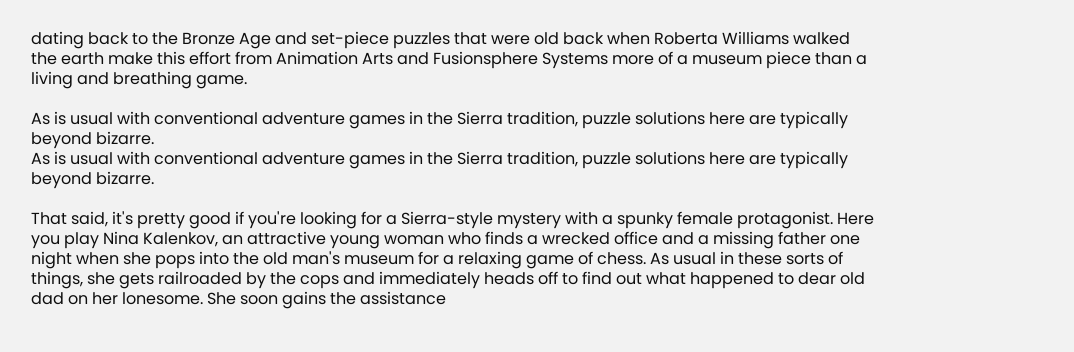dating back to the Bronze Age and set-piece puzzles that were old back when Roberta Williams walked the earth make this effort from Animation Arts and Fusionsphere Systems more of a museum piece than a living and breathing game.

As is usual with conventional adventure games in the Sierra tradition, puzzle solutions here are typically beyond bizarre.
As is usual with conventional adventure games in the Sierra tradition, puzzle solutions here are typically beyond bizarre.

That said, it's pretty good if you're looking for a Sierra-style mystery with a spunky female protagonist. Here you play Nina Kalenkov, an attractive young woman who finds a wrecked office and a missing father one night when she pops into the old man's museum for a relaxing game of chess. As usual in these sorts of things, she gets railroaded by the cops and immediately heads off to find out what happened to dear old dad on her lonesome. She soon gains the assistance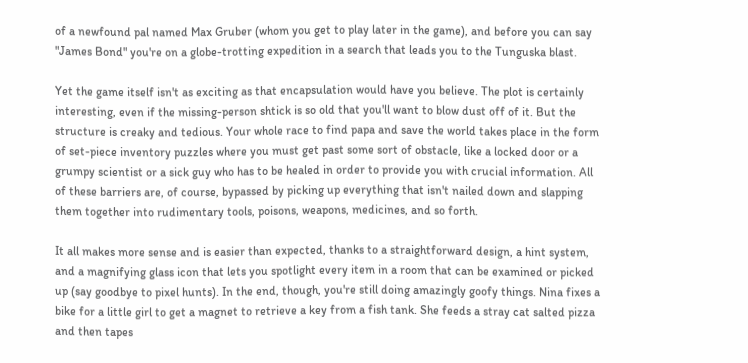of a newfound pal named Max Gruber (whom you get to play later in the game), and before you can say "James Bond" you're on a globe-trotting expedition in a search that leads you to the Tunguska blast.

Yet the game itself isn't as exciting as that encapsulation would have you believe. The plot is certainly interesting, even if the missing-person shtick is so old that you'll want to blow dust off of it. But the structure is creaky and tedious. Your whole race to find papa and save the world takes place in the form of set-piece inventory puzzles where you must get past some sort of obstacle, like a locked door or a grumpy scientist or a sick guy who has to be healed in order to provide you with crucial information. All of these barriers are, of course, bypassed by picking up everything that isn't nailed down and slapping them together into rudimentary tools, poisons, weapons, medicines, and so forth.

It all makes more sense and is easier than expected, thanks to a straightforward design, a hint system, and a magnifying glass icon that lets you spotlight every item in a room that can be examined or picked up (say goodbye to pixel hunts). In the end, though, you're still doing amazingly goofy things. Nina fixes a bike for a little girl to get a magnet to retrieve a key from a fish tank. She feeds a stray cat salted pizza and then tapes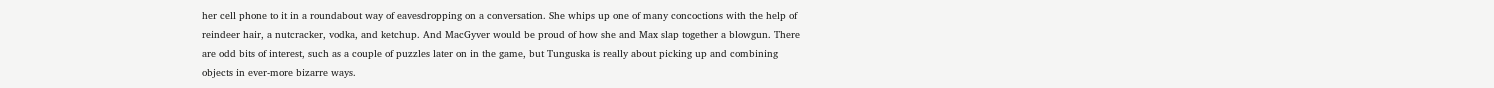her cell phone to it in a roundabout way of eavesdropping on a conversation. She whips up one of many concoctions with the help of reindeer hair, a nutcracker, vodka, and ketchup. And MacGyver would be proud of how she and Max slap together a blowgun. There are odd bits of interest, such as a couple of puzzles later on in the game, but Tunguska is really about picking up and combining objects in ever-more bizarre ways.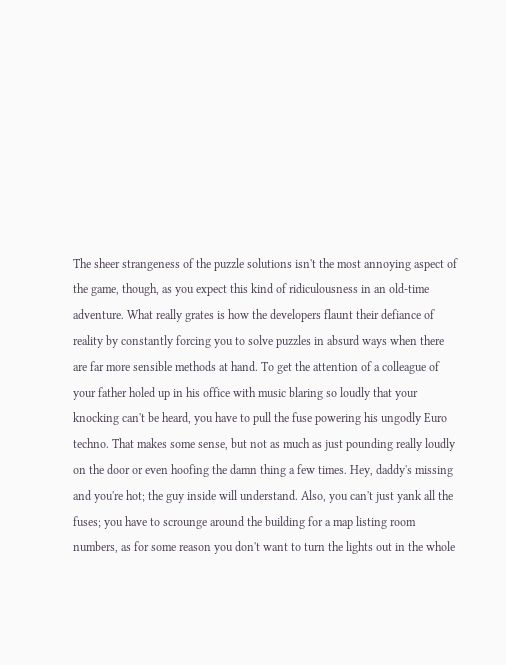The sheer strangeness of the puzzle solutions isn't the most annoying aspect of the game, though, as you expect this kind of ridiculousness in an old-time adventure. What really grates is how the developers flaunt their defiance of reality by constantly forcing you to solve puzzles in absurd ways when there are far more sensible methods at hand. To get the attention of a colleague of your father holed up in his office with music blaring so loudly that your knocking can't be heard, you have to pull the fuse powering his ungodly Euro techno. That makes some sense, but not as much as just pounding really loudly on the door or even hoofing the damn thing a few times. Hey, daddy's missing and you're hot; the guy inside will understand. Also, you can't just yank all the fuses; you have to scrounge around the building for a map listing room numbers, as for some reason you don't want to turn the lights out in the whole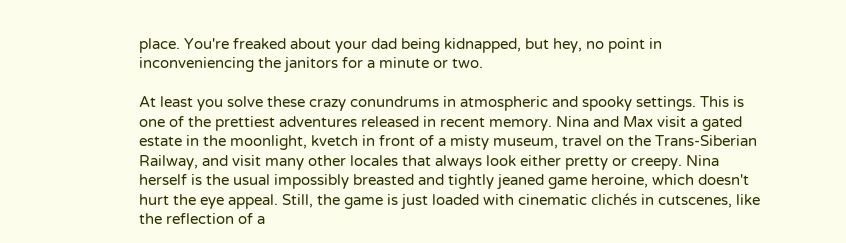place. You're freaked about your dad being kidnapped, but hey, no point in inconveniencing the janitors for a minute or two.

At least you solve these crazy conundrums in atmospheric and spooky settings. This is one of the prettiest adventures released in recent memory. Nina and Max visit a gated estate in the moonlight, kvetch in front of a misty museum, travel on the Trans-Siberian Railway, and visit many other locales that always look either pretty or creepy. Nina herself is the usual impossibly breasted and tightly jeaned game heroine, which doesn't hurt the eye appeal. Still, the game is just loaded with cinematic clichés in cutscenes, like the reflection of a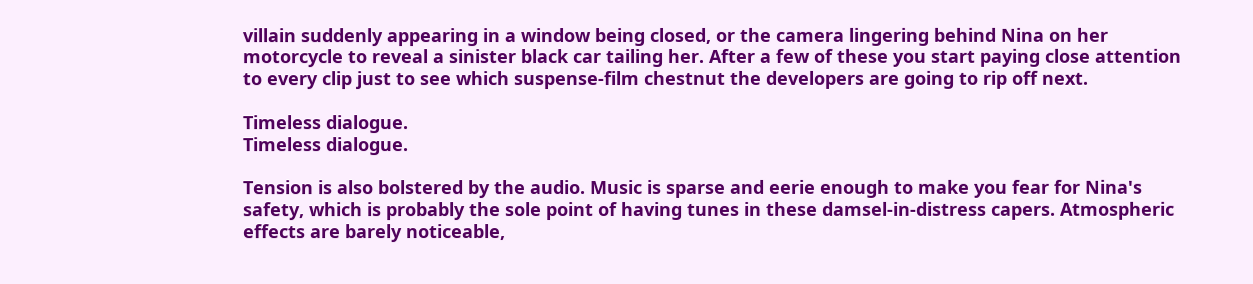villain suddenly appearing in a window being closed, or the camera lingering behind Nina on her motorcycle to reveal a sinister black car tailing her. After a few of these you start paying close attention to every clip just to see which suspense-film chestnut the developers are going to rip off next.

Timeless dialogue.
Timeless dialogue.

Tension is also bolstered by the audio. Music is sparse and eerie enough to make you fear for Nina's safety, which is probably the sole point of having tunes in these damsel-in-distress capers. Atmospheric effects are barely noticeable,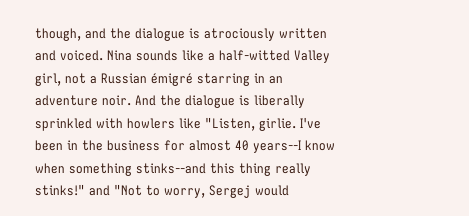though, and the dialogue is atrociously written and voiced. Nina sounds like a half-witted Valley girl, not a Russian émigré starring in an adventure noir. And the dialogue is liberally sprinkled with howlers like "Listen, girlie. I've been in the business for almost 40 years--I know when something stinks--and this thing really stinks!" and "Not to worry, Sergej would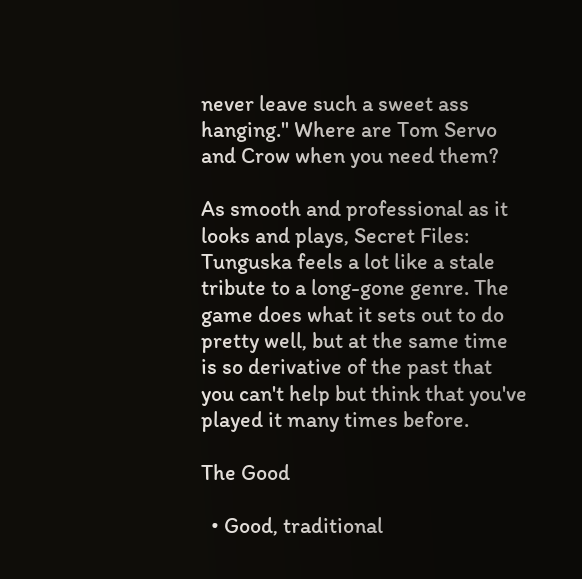never leave such a sweet ass hanging." Where are Tom Servo and Crow when you need them?

As smooth and professional as it looks and plays, Secret Files: Tunguska feels a lot like a stale tribute to a long-gone genre. The game does what it sets out to do pretty well, but at the same time is so derivative of the past that you can't help but think that you've played it many times before.

The Good

  • Good, traditional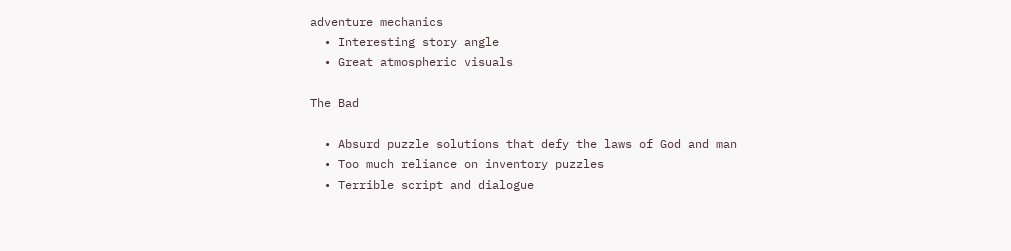adventure mechanics
  • Interesting story angle
  • Great atmospheric visuals

The Bad

  • Absurd puzzle solutions that defy the laws of God and man
  • Too much reliance on inventory puzzles
  • Terrible script and dialogue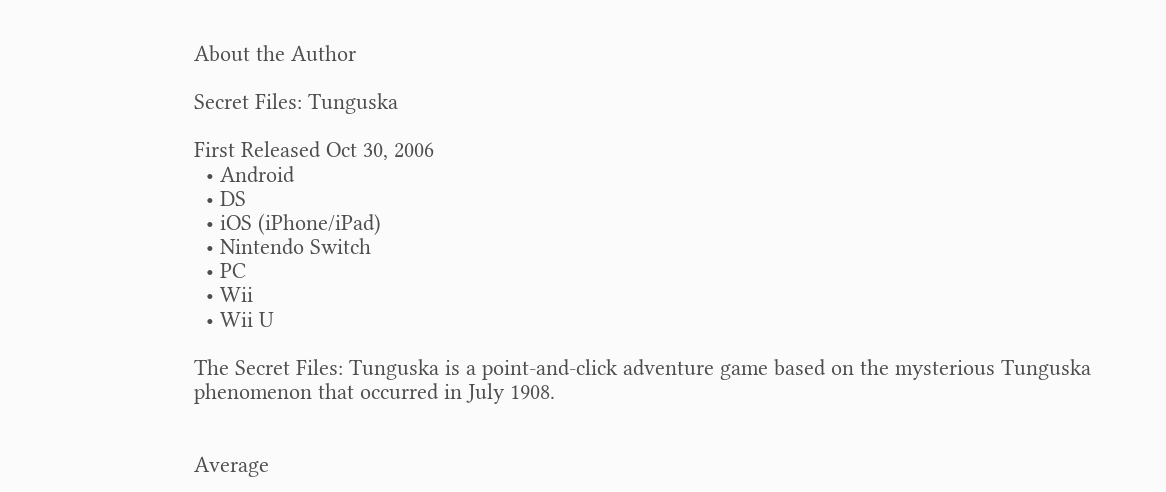About the Author

Secret Files: Tunguska

First Released Oct 30, 2006
  • Android
  • DS
  • iOS (iPhone/iPad)
  • Nintendo Switch
  • PC
  • Wii
  • Wii U

The Secret Files: Tunguska is a point-and-click adventure game based on the mysterious Tunguska phenomenon that occurred in July 1908.


Average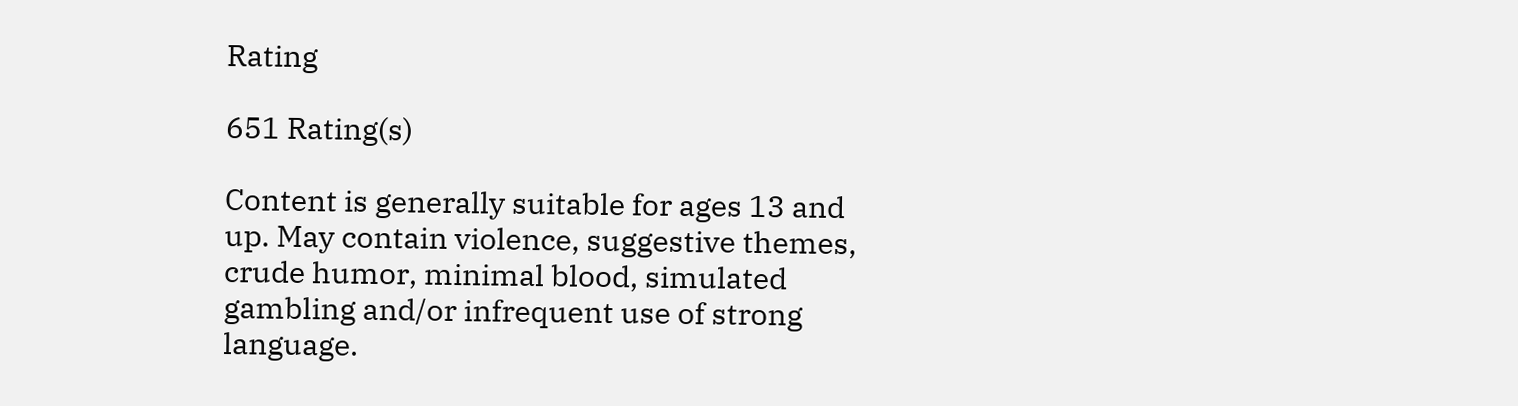Rating

651 Rating(s)

Content is generally suitable for ages 13 and up. May contain violence, suggestive themes, crude humor, minimal blood, simulated gambling and/or infrequent use of strong language.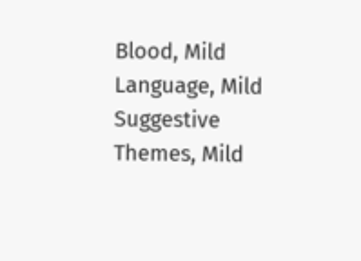Blood, Mild Language, Mild Suggestive Themes, Mild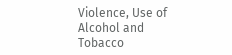Violence, Use of Alcohol and Tobacco